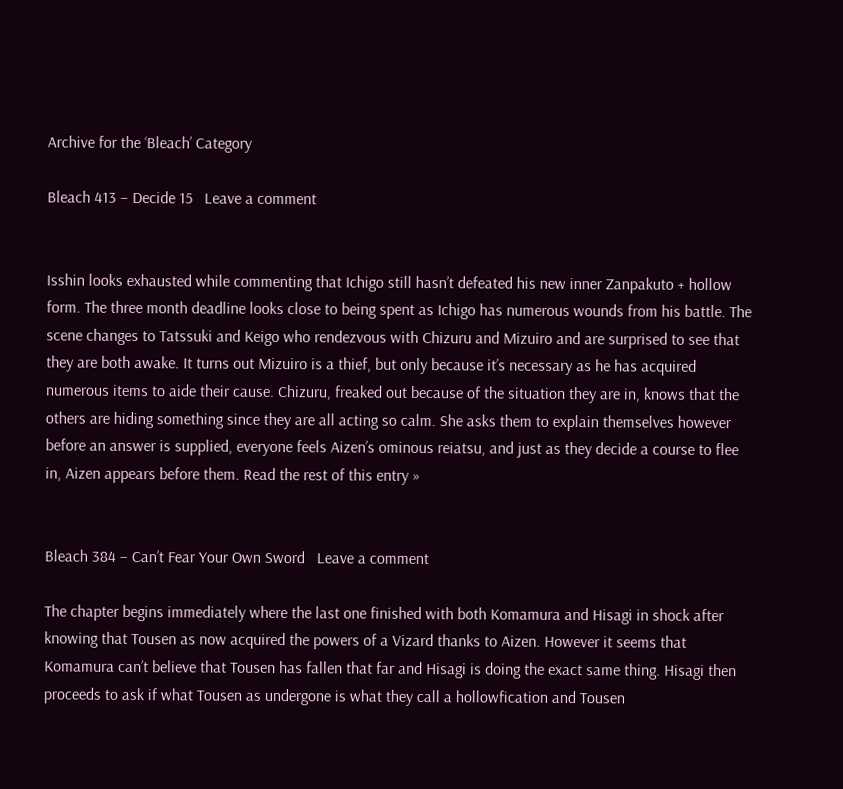Archive for the ‘Bleach’ Category

Bleach 413 – Decide 15   Leave a comment


Isshin looks exhausted while commenting that Ichigo still hasn’t defeated his new inner Zanpakuto + hollow form. The three month deadline looks close to being spent as Ichigo has numerous wounds from his battle. The scene changes to Tatssuki and Keigo who rendezvous with Chizuru and Mizuiro and are surprised to see that they are both awake. It turns out Mizuiro is a thief, but only because it’s necessary as he has acquired numerous items to aide their cause. Chizuru, freaked out because of the situation they are in, knows that the others are hiding something since they are all acting so calm. She asks them to explain themselves however before an answer is supplied, everyone feels Aizen’s ominous reiatsu, and just as they decide a course to flee in, Aizen appears before them. Read the rest of this entry »


Bleach 384 – Can’t Fear Your Own Sword   Leave a comment

The chapter begins immediately where the last one finished with both Komamura and Hisagi in shock after knowing that Tousen as now acquired the powers of a Vizard thanks to Aizen. However it seems that Komamura can’t believe that Tousen has fallen that far and Hisagi is doing the exact same thing. Hisagi then proceeds to ask if what Tousen as undergone is what they call a hollowfication and Tousen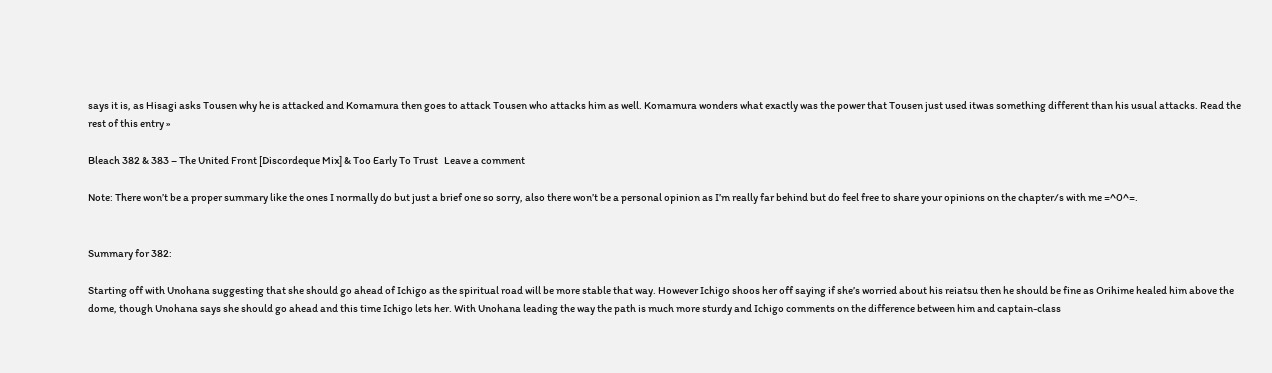says it is, as Hisagi asks Tousen why he is attacked and Komamura then goes to attack Tousen who attacks him as well. Komamura wonders what exactly was the power that Tousen just used itwas something different than his usual attacks. Read the rest of this entry »

Bleach 382 & 383 – The United Front [Discordeque Mix] & Too Early To Trust   Leave a comment

Note: There won’t be a proper summary like the ones I normally do but just a brief one so sorry, also there won’t be a personal opinion as I’m really far behind but do feel free to share your opinions on the chapter/s with me =^0^=.


Summary for 382:

Starting off with Unohana suggesting that she should go ahead of Ichigo as the spiritual road will be more stable that way. However Ichigo shoos her off saying if she’s worried about his reiatsu then he should be fine as Orihime healed him above the dome, though Unohana says she should go ahead and this time Ichigo lets her. With Unohana leading the way the path is much more sturdy and Ichigo comments on the difference between him and captain-class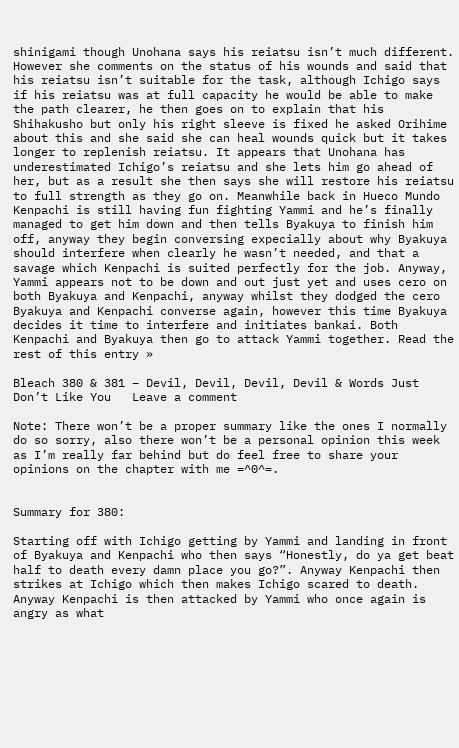shinigami though Unohana says his reiatsu isn’t much different. However she comments on the status of his wounds and said that his reiatsu isn’t suitable for the task, although Ichigo says if his reiatsu was at full capacity he would be able to make the path clearer, he then goes on to explain that his Shihakusho but only his right sleeve is fixed he asked Orihime about this and she said she can heal wounds quick but it takes longer to replenish reiatsu. It appears that Unohana has underestimated Ichigo’s reiatsu and she lets him go ahead of her, but as a result she then says she will restore his reiatsu to full strength as they go on. Meanwhile back in Hueco Mundo Kenpachi is still having fun fighting Yammi and he’s finally managed to get him down and then tells Byakuya to finish him off, anyway they begin conversing expecially about why Byakuya should interfere when clearly he wasn’t needed, and that a savage which Kenpachi is suited perfectly for the job. Anyway, Yammi appears not to be down and out just yet and uses cero on both Byakuya and Kenpachi, anyway whilst they dodged the cero Byakuya and Kenpachi converse again, however this time Byakuya decides it time to interfere and initiates bankai. Both Kenpachi and Byakuya then go to attack Yammi together. Read the rest of this entry »

Bleach 380 & 381 – Devil, Devil, Devil, Devil & Words Just Don’t Like You   Leave a comment

Note: There won’t be a proper summary like the ones I normally do so sorry, also there won’t be a personal opinion this week as I’m really far behind but do feel free to share your opinions on the chapter with me =^0^=.


Summary for 380:

Starting off with Ichigo getting by Yammi and landing in front of Byakuya and Kenpachi who then says “Honestly, do ya get beat half to death every damn place you go?”. Anyway Kenpachi then strikes at Ichigo which then makes Ichigo scared to death. Anyway Kenpachi is then attacked by Yammi who once again is angry as what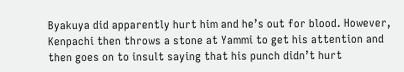Byakuya did apparently hurt him and he’s out for blood. However, Kenpachi then throws a stone at Yammi to get his attention and then goes on to insult saying that his punch didn’t hurt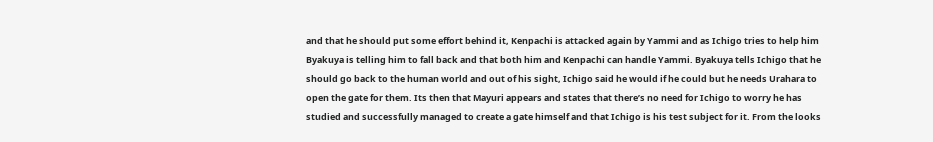and that he should put some effort behind it, Kenpachi is attacked again by Yammi and as Ichigo tries to help him Byakuya is telling him to fall back and that both him and Kenpachi can handle Yammi. Byakuya tells Ichigo that he should go back to the human world and out of his sight, Ichigo said he would if he could but he needs Urahara to open the gate for them. Its then that Mayuri appears and states that there’s no need for Ichigo to worry he has studied and successfully managed to create a gate himself and that Ichigo is his test subject for it. From the looks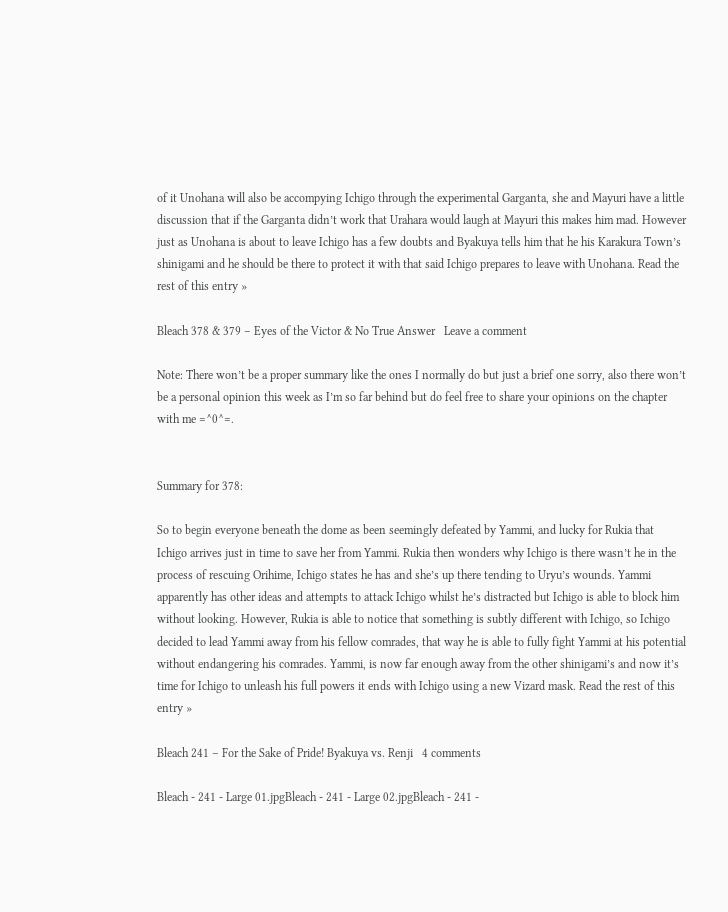of it Unohana will also be accompying Ichigo through the experimental Garganta, she and Mayuri have a little discussion that if the Garganta didn’t work that Urahara would laugh at Mayuri this makes him mad. However just as Unohana is about to leave Ichigo has a few doubts and Byakuya tells him that he his Karakura Town’s shinigami and he should be there to protect it with that said Ichigo prepares to leave with Unohana. Read the rest of this entry »

Bleach 378 & 379 – Eyes of the Victor & No True Answer   Leave a comment

Note: There won’t be a proper summary like the ones I normally do but just a brief one sorry, also there won’t be a personal opinion this week as I’m so far behind but do feel free to share your opinions on the chapter with me =^0^=.


Summary for 378:

So to begin everyone beneath the dome as been seemingly defeated by Yammi, and lucky for Rukia that Ichigo arrives just in time to save her from Yammi. Rukia then wonders why Ichigo is there wasn’t he in the process of rescuing Orihime, Ichigo states he has and she’s up there tending to Uryu’s wounds. Yammi apparently has other ideas and attempts to attack Ichigo whilst he’s distracted but Ichigo is able to block him without looking. However, Rukia is able to notice that something is subtly different with Ichigo, so Ichigo decided to lead Yammi away from his fellow comrades, that way he is able to fully fight Yammi at his potential without endangering his comrades. Yammi, is now far enough away from the other shinigami’s and now it’s time for Ichigo to unleash his full powers it ends with Ichigo using a new Vizard mask. Read the rest of this entry »

Bleach 241 – For the Sake of Pride! Byakuya vs. Renji   4 comments

Bleach - 241 - Large 01.jpgBleach - 241 - Large 02.jpgBleach - 241 -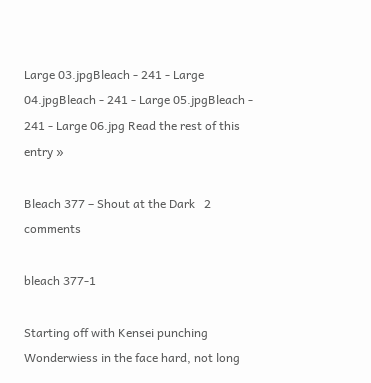Large 03.jpgBleach - 241 - Large 04.jpgBleach - 241 - Large 05.jpgBleach - 241 - Large 06.jpg Read the rest of this entry »

Bleach 377 – Shout at the Dark   2 comments

bleach 377-1

Starting off with Kensei punching Wonderwiess in the face hard, not long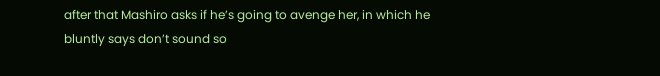after that Mashiro asks if he’s going to avenge her, in which he bluntly says don’t sound so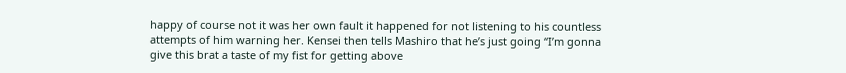happy of course not it was her own fault it happened for not listening to his countless attempts of him warning her. Kensei then tells Mashiro that he’s just going “I’m gonna give this brat a taste of my fist for getting above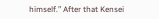himself.” After that Kensei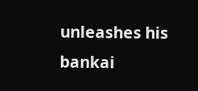unleashes his bankai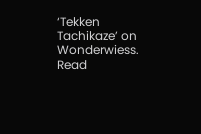‘Tekken Tachikaze’ on Wonderwiess. Read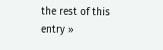the rest of this entry »